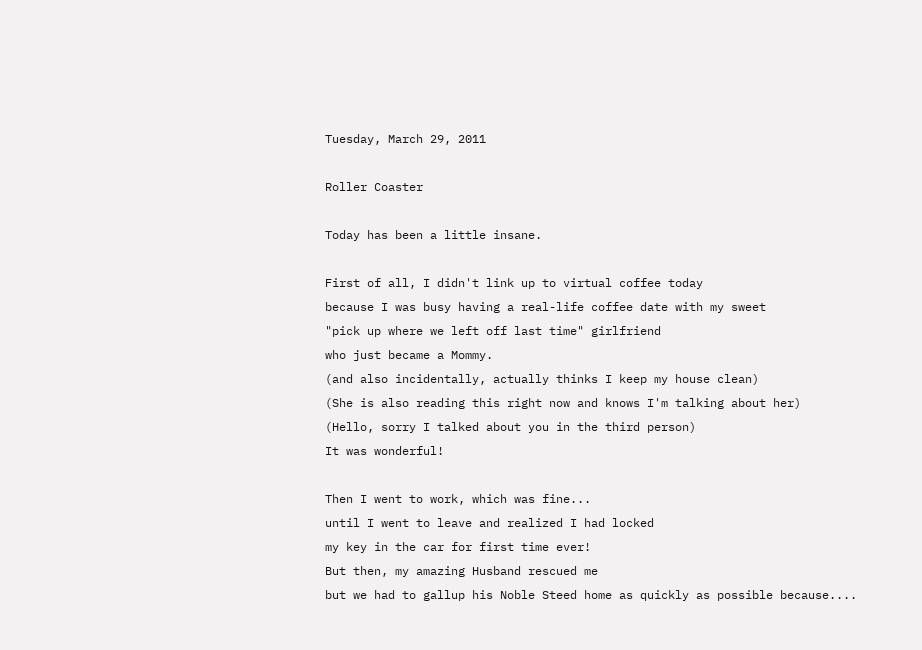Tuesday, March 29, 2011

Roller Coaster

Today has been a little insane.

First of all, I didn't link up to virtual coffee today
because I was busy having a real-life coffee date with my sweet
"pick up where we left off last time" girlfriend
who just became a Mommy.
(and also incidentally, actually thinks I keep my house clean)
(She is also reading this right now and knows I'm talking about her)
(Hello, sorry I talked about you in the third person)
It was wonderful!

Then I went to work, which was fine...
until I went to leave and realized I had locked
my key in the car for first time ever!
But then, my amazing Husband rescued me
but we had to gallup his Noble Steed home as quickly as possible because....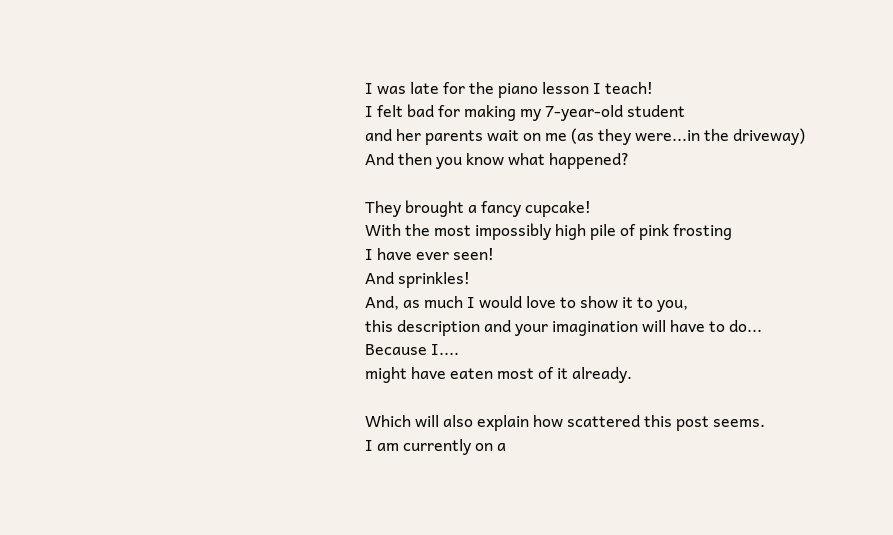I was late for the piano lesson I teach!
I felt bad for making my 7-year-old student
and her parents wait on me (as they were...in the driveway)
And then you know what happened?

They brought a fancy cupcake!
With the most impossibly high pile of pink frosting
I have ever seen!
And sprinkles!
And, as much I would love to show it to you,
this description and your imagination will have to do...
Because I....
might have eaten most of it already.

Which will also explain how scattered this post seems.
I am currently on a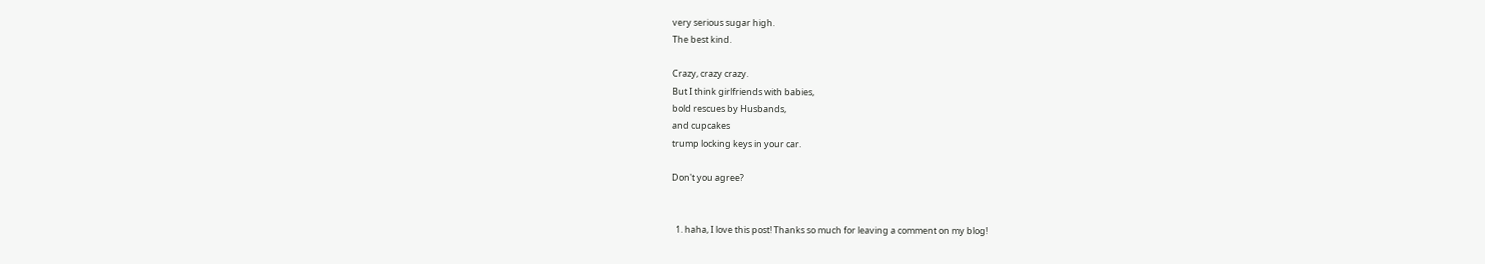very serious sugar high.
The best kind.

Crazy, crazy crazy.
But I think girlfriends with babies,
bold rescues by Husbands,
and cupcakes
trump locking keys in your car.

Don't you agree?


  1. haha, I love this post! Thanks so much for leaving a comment on my blog!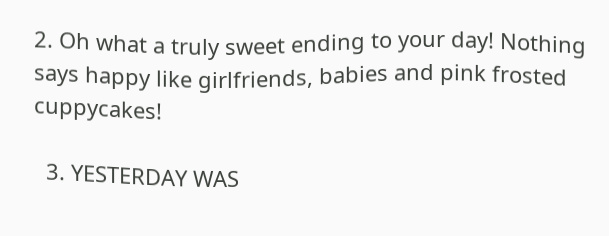2. Oh what a truly sweet ending to your day! Nothing says happy like girlfriends, babies and pink frosted cuppycakes!

  3. YESTERDAY WAS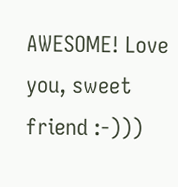AWESOME! Love you, sweet friend :-)))